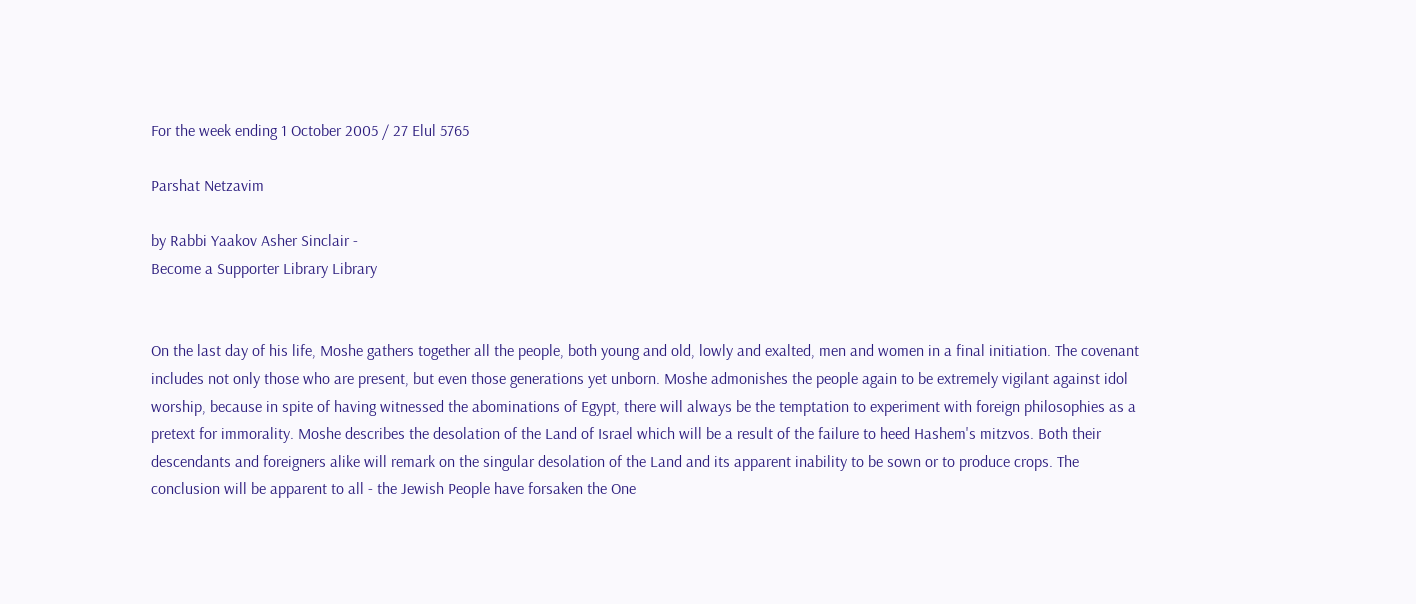For the week ending 1 October 2005 / 27 Elul 5765

Parshat Netzavim

by Rabbi Yaakov Asher Sinclair -
Become a Supporter Library Library


On the last day of his life, Moshe gathers together all the people, both young and old, lowly and exalted, men and women in a final initiation. The covenant includes not only those who are present, but even those generations yet unborn. Moshe admonishes the people again to be extremely vigilant against idol worship, because in spite of having witnessed the abominations of Egypt, there will always be the temptation to experiment with foreign philosophies as a pretext for immorality. Moshe describes the desolation of the Land of Israel which will be a result of the failure to heed Hashem's mitzvos. Both their descendants and foreigners alike will remark on the singular desolation of the Land and its apparent inability to be sown or to produce crops. The conclusion will be apparent to all - the Jewish People have forsaken the One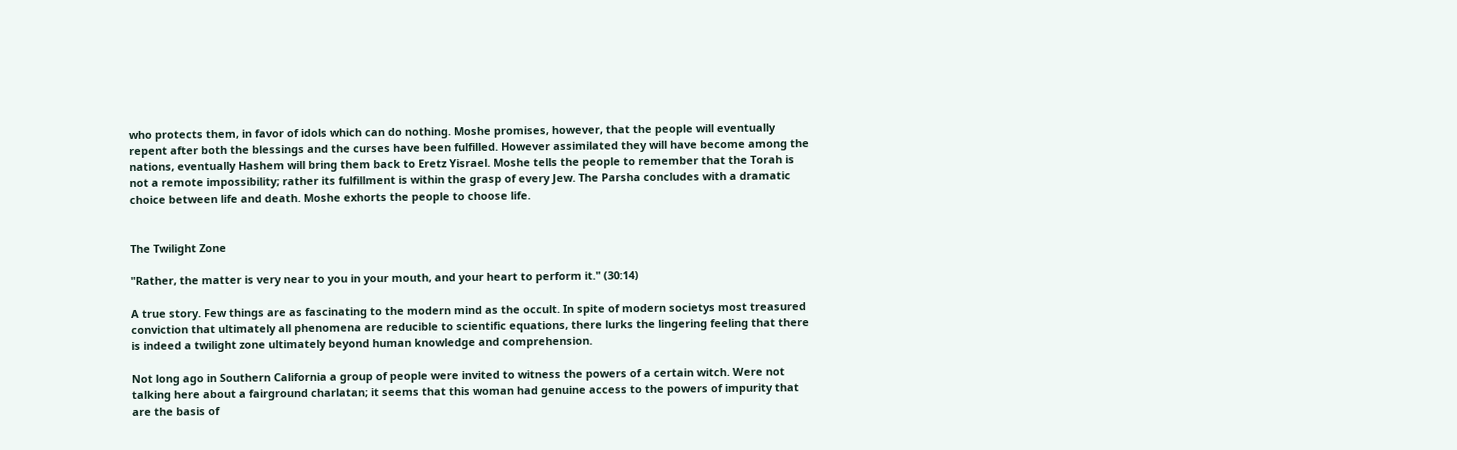who protects them, in favor of idols which can do nothing. Moshe promises, however, that the people will eventually repent after both the blessings and the curses have been fulfilled. However assimilated they will have become among the nations, eventually Hashem will bring them back to Eretz Yisrael. Moshe tells the people to remember that the Torah is not a remote impossibility; rather its fulfillment is within the grasp of every Jew. The Parsha concludes with a dramatic choice between life and death. Moshe exhorts the people to choose life.


The Twilight Zone

"Rather, the matter is very near to you in your mouth, and your heart to perform it." (30:14)

A true story. Few things are as fascinating to the modern mind as the occult. In spite of modern societys most treasured conviction that ultimately all phenomena are reducible to scientific equations, there lurks the lingering feeling that there is indeed a twilight zone ultimately beyond human knowledge and comprehension.

Not long ago in Southern California a group of people were invited to witness the powers of a certain witch. Were not talking here about a fairground charlatan; it seems that this woman had genuine access to the powers of impurity that are the basis of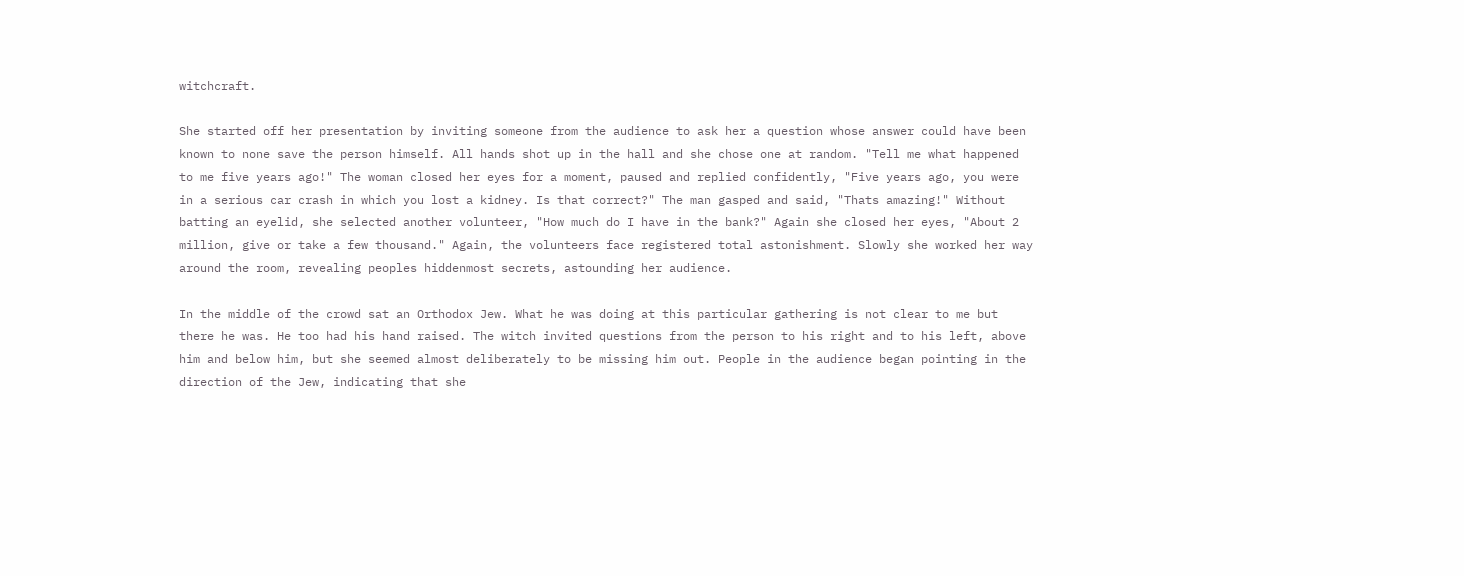witchcraft.

She started off her presentation by inviting someone from the audience to ask her a question whose answer could have been known to none save the person himself. All hands shot up in the hall and she chose one at random. "Tell me what happened to me five years ago!" The woman closed her eyes for a moment, paused and replied confidently, "Five years ago, you were in a serious car crash in which you lost a kidney. Is that correct?" The man gasped and said, "Thats amazing!" Without batting an eyelid, she selected another volunteer, "How much do I have in the bank?" Again she closed her eyes, "About 2 million, give or take a few thousand." Again, the volunteers face registered total astonishment. Slowly she worked her way around the room, revealing peoples hiddenmost secrets, astounding her audience.

In the middle of the crowd sat an Orthodox Jew. What he was doing at this particular gathering is not clear to me but there he was. He too had his hand raised. The witch invited questions from the person to his right and to his left, above him and below him, but she seemed almost deliberately to be missing him out. People in the audience began pointing in the direction of the Jew, indicating that she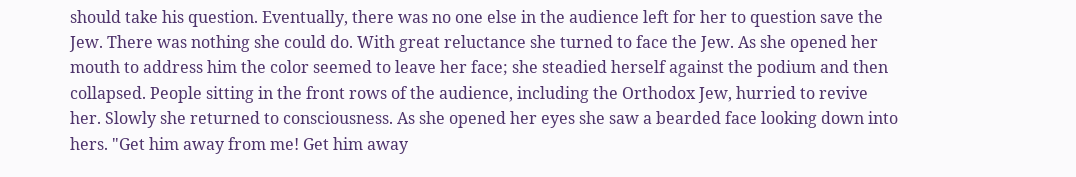should take his question. Eventually, there was no one else in the audience left for her to question save the Jew. There was nothing she could do. With great reluctance she turned to face the Jew. As she opened her mouth to address him the color seemed to leave her face; she steadied herself against the podium and then collapsed. People sitting in the front rows of the audience, including the Orthodox Jew, hurried to revive her. Slowly she returned to consciousness. As she opened her eyes she saw a bearded face looking down into hers. "Get him away from me! Get him away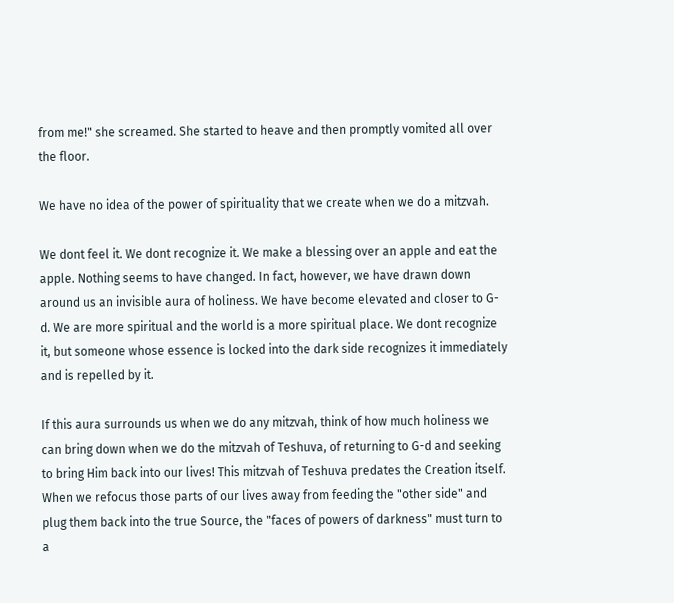from me!" she screamed. She started to heave and then promptly vomited all over the floor.

We have no idea of the power of spirituality that we create when we do a mitzvah.

We dont feel it. We dont recognize it. We make a blessing over an apple and eat the apple. Nothing seems to have changed. In fact, however, we have drawn down around us an invisible aura of holiness. We have become elevated and closer to G-d. We are more spiritual and the world is a more spiritual place. We dont recognize it, but someone whose essence is locked into the dark side recognizes it immediately and is repelled by it.

If this aura surrounds us when we do any mitzvah, think of how much holiness we can bring down when we do the mitzvah of Teshuva, of returning to G-d and seeking to bring Him back into our lives! This mitzvah of Teshuva predates the Creation itself. When we refocus those parts of our lives away from feeding the "other side" and plug them back into the true Source, the "faces of powers of darkness" must turn to a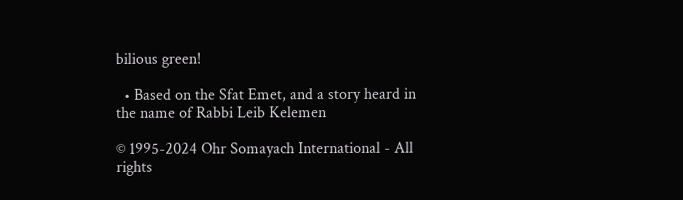bilious green!

  • Based on the Sfat Emet, and a story heard in the name of Rabbi Leib Kelemen

© 1995-2024 Ohr Somayach International - All rights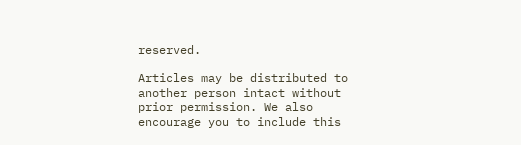reserved.

Articles may be distributed to another person intact without prior permission. We also encourage you to include this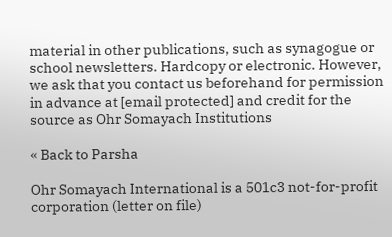material in other publications, such as synagogue or school newsletters. Hardcopy or electronic. However, we ask that you contact us beforehand for permission in advance at [email protected] and credit for the source as Ohr Somayach Institutions

« Back to Parsha

Ohr Somayach International is a 501c3 not-for-profit corporation (letter on file)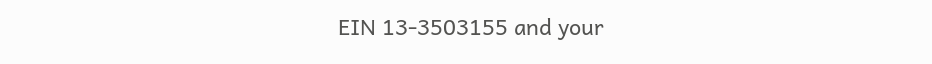EIN 13-3503155 and your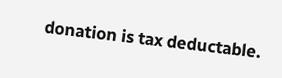donation is tax deductable.